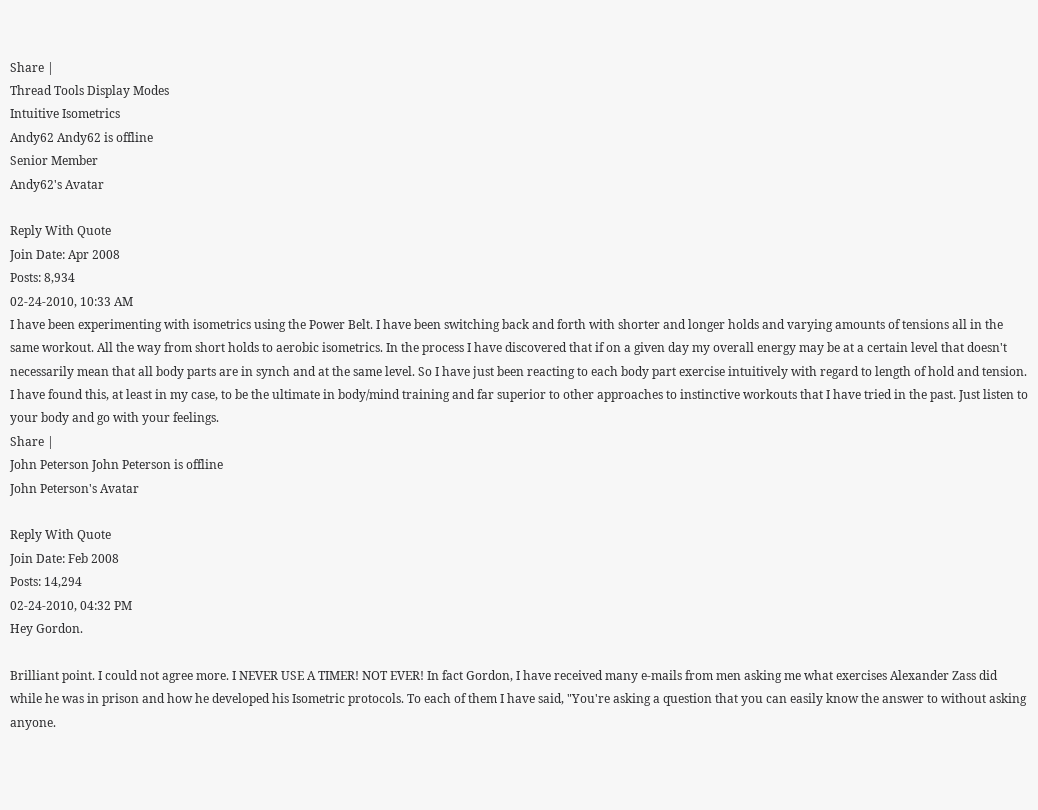Share |
Thread Tools Display Modes
Intuitive Isometrics
Andy62 Andy62 is offline
Senior Member
Andy62's Avatar

Reply With Quote
Join Date: Apr 2008
Posts: 8,934
02-24-2010, 10:33 AM
I have been experimenting with isometrics using the Power Belt. I have been switching back and forth with shorter and longer holds and varying amounts of tensions all in the same workout. All the way from short holds to aerobic isometrics. In the process I have discovered that if on a given day my overall energy may be at a certain level that doesn't necessarily mean that all body parts are in synch and at the same level. So I have just been reacting to each body part exercise intuitively with regard to length of hold and tension. I have found this, at least in my case, to be the ultimate in body/mind training and far superior to other approaches to instinctive workouts that I have tried in the past. Just listen to your body and go with your feelings.
Share |
John Peterson John Peterson is offline
John Peterson's Avatar

Reply With Quote
Join Date: Feb 2008
Posts: 14,294
02-24-2010, 04:32 PM
Hey Gordon.

Brilliant point. I could not agree more. I NEVER USE A TIMER! NOT EVER! In fact Gordon, I have received many e-mails from men asking me what exercises Alexander Zass did while he was in prison and how he developed his Isometric protocols. To each of them I have said, "You're asking a question that you can easily know the answer to without asking anyone.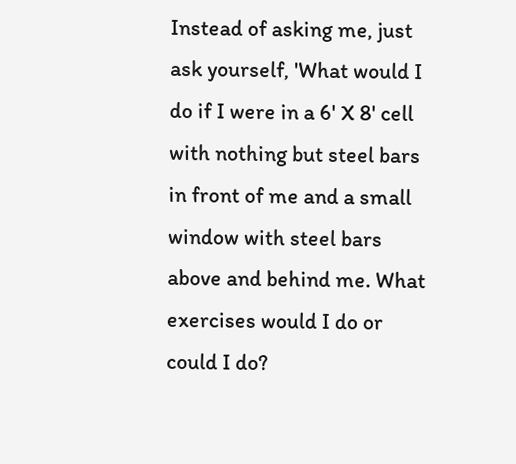Instead of asking me, just ask yourself, 'What would I do if I were in a 6' X 8' cell with nothing but steel bars in front of me and a small window with steel bars above and behind me. What exercises would I do or could I do?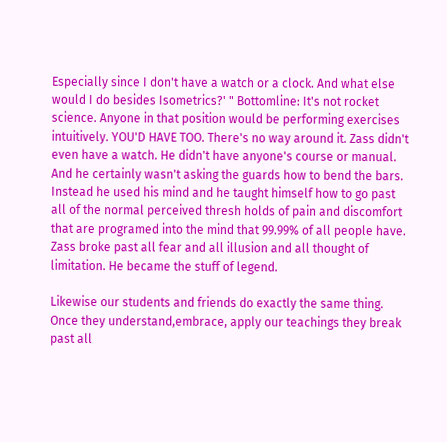Especially since I don't have a watch or a clock. And what else would I do besides Isometrics?' " Bottomline: It's not rocket science. Anyone in that position would be performing exercises intuitively. YOU'D HAVE TOO. There's no way around it. Zass didn't even have a watch. He didn't have anyone's course or manual. And he certainly wasn't asking the guards how to bend the bars. Instead he used his mind and he taught himself how to go past all of the normal perceived thresh holds of pain and discomfort that are programed into the mind that 99.99% of all people have. Zass broke past all fear and all illusion and all thought of limitation. He became the stuff of legend.

Likewise our students and friends do exactly the same thing. Once they understand,embrace, apply our teachings they break past all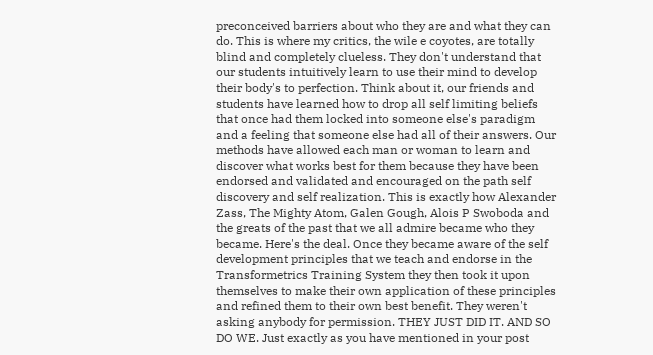preconceived barriers about who they are and what they can do. This is where my critics, the wile e coyotes, are totally blind and completely clueless. They don't understand that our students intuitively learn to use their mind to develop their body's to perfection. Think about it, our friends and students have learned how to drop all self limiting beliefs that once had them locked into someone else's paradigm and a feeling that someone else had all of their answers. Our methods have allowed each man or woman to learn and discover what works best for them because they have been endorsed and validated and encouraged on the path self discovery and self realization. This is exactly how Alexander Zass, The Mighty Atom, Galen Gough, Alois P Swoboda and the greats of the past that we all admire became who they became. Here's the deal. Once they became aware of the self development principles that we teach and endorse in the Transformetrics Training System they then took it upon themselves to make their own application of these principles and refined them to their own best benefit. They weren't asking anybody for permission. THEY JUST DID IT. AND SO DO WE. Just exactly as you have mentioned in your post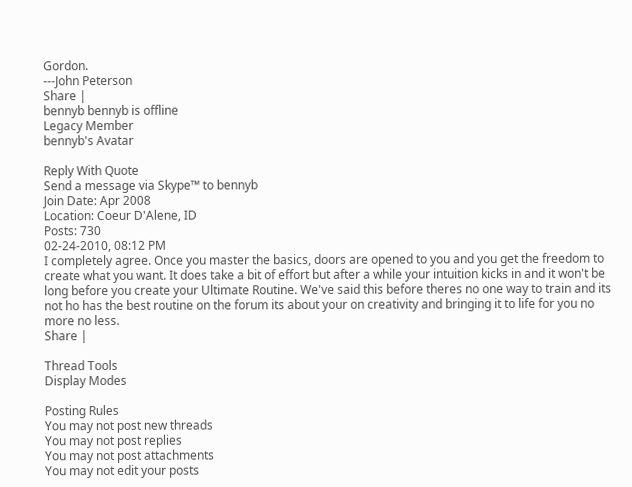Gordon.
---John Peterson
Share |
bennyb bennyb is offline
Legacy Member
bennyb's Avatar

Reply With Quote
Send a message via Skype™ to bennyb
Join Date: Apr 2008
Location: Coeur D'Alene, ID
Posts: 730
02-24-2010, 08:12 PM
I completely agree. Once you master the basics, doors are opened to you and you get the freedom to create what you want. It does take a bit of effort but after a while your intuition kicks in and it won't be long before you create your Ultimate Routine. We've said this before theres no one way to train and its not ho has the best routine on the forum its about your on creativity and bringing it to life for you no more no less.
Share |

Thread Tools
Display Modes

Posting Rules
You may not post new threads
You may not post replies
You may not post attachments
You may not edit your posts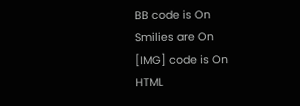BB code is On
Smilies are On
[IMG] code is On
HTML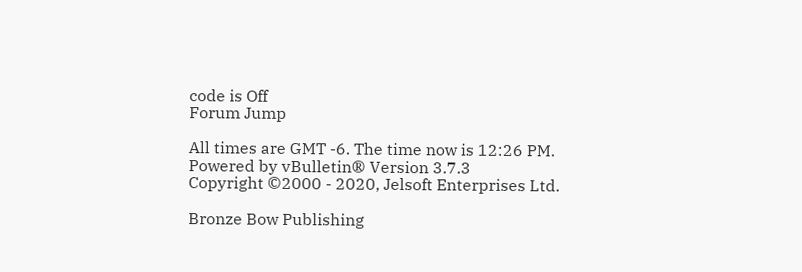code is Off
Forum Jump

All times are GMT -6. The time now is 12:26 PM.
Powered by vBulletin® Version 3.7.3
Copyright ©2000 - 2020, Jelsoft Enterprises Ltd.

Bronze Bow Publishing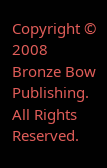Copyright © 2008 Bronze Bow Publishing. All Rights Reserved.